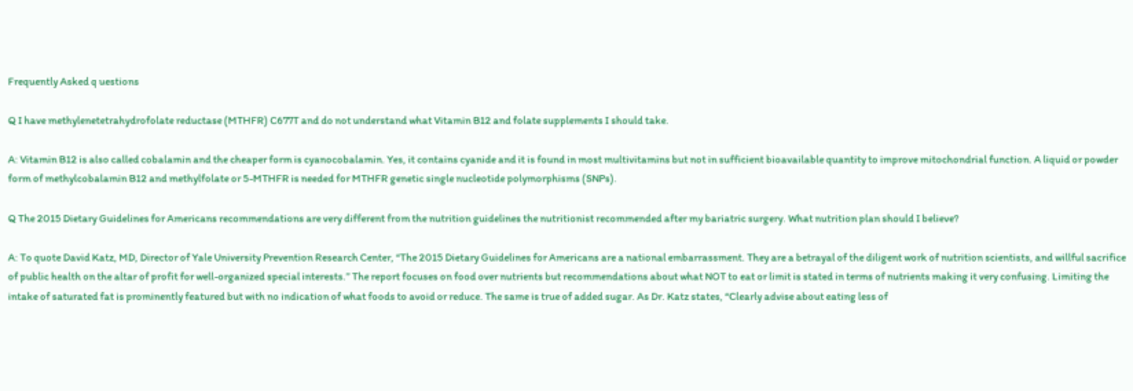Frequently Asked q uestions

Q I have methylenetetrahydrofolate reductase (MTHFR) C677T and do not understand what Vitamin B12 and folate supplements I should take.

A: Vitamin B12 is also called cobalamin and the cheaper form is cyanocobalamin. Yes, it contains cyanide and it is found in most multivitamins but not in sufficient bioavailable quantity to improve mitochondrial function. A liquid or powder form of methylcobalamin B12 and methylfolate or 5-MTHFR is needed for MTHFR genetic single nucleotide polymorphisms (SNPs).

Q The 2015 Dietary Guidelines for Americans recommendations are very different from the nutrition guidelines the nutritionist recommended after my bariatric surgery. What nutrition plan should I believe?

A: To quote David Katz, MD, Director of Yale University Prevention Research Center, “The 2015 Dietary Guidelines for Americans are a national embarrassment. They are a betrayal of the diligent work of nutrition scientists, and willful sacrifice of public health on the altar of profit for well-organized special interests.” The report focuses on food over nutrients but recommendations about what NOT to eat or limit is stated in terms of nutrients making it very confusing. Limiting the intake of saturated fat is prominently featured but with no indication of what foods to avoid or reduce. The same is true of added sugar. As Dr. Katz states, “Clearly advise about eating less of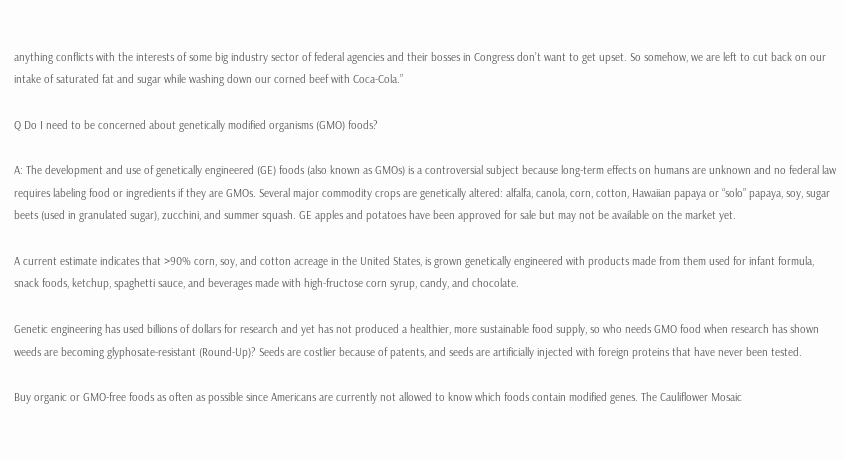anything conflicts with the interests of some big industry sector of federal agencies and their bosses in Congress don’t want to get upset. So somehow, we are left to cut back on our intake of saturated fat and sugar while washing down our corned beef with Coca-Cola.”

Q Do I need to be concerned about genetically modified organisms (GMO) foods?

A: The development and use of genetically engineered (GE) foods (also known as GMOs) is a controversial subject because long-term effects on humans are unknown and no federal law requires labeling food or ingredients if they are GMOs. Several major commodity crops are genetically altered: alfalfa, canola, corn, cotton, Hawaiian papaya or “solo” papaya, soy, sugar beets (used in granulated sugar), zucchini, and summer squash. GE apples and potatoes have been approved for sale but may not be available on the market yet.

A current estimate indicates that >90% corn, soy, and cotton acreage in the United States, is grown genetically engineered with products made from them used for infant formula, snack foods, ketchup, spaghetti sauce, and beverages made with high-fructose corn syrup, candy, and chocolate.

Genetic engineering has used billions of dollars for research and yet has not produced a healthier, more sustainable food supply, so who needs GMO food when research has shown weeds are becoming glyphosate-resistant (Round-Up)? Seeds are costlier because of patents, and seeds are artificially injected with foreign proteins that have never been tested.

Buy organic or GMO-free foods as often as possible since Americans are currently not allowed to know which foods contain modified genes. The Cauliflower Mosaic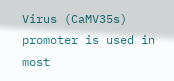Virus (CaMV35s) promoter is used in most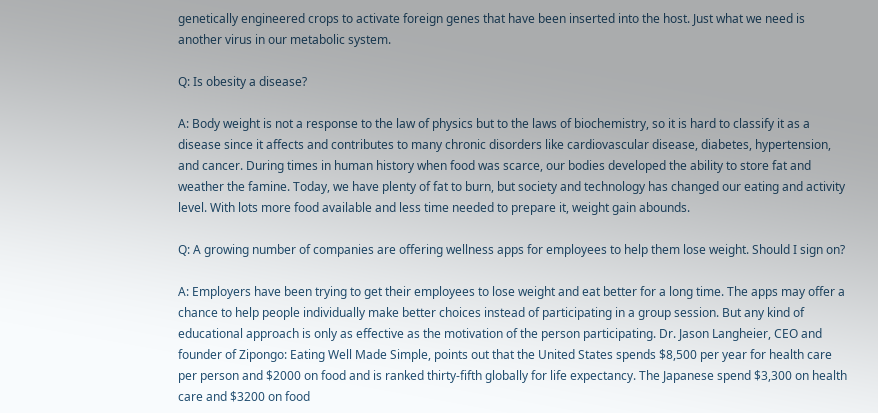genetically engineered crops to activate foreign genes that have been inserted into the host. Just what we need is another virus in our metabolic system.

Q: Is obesity a disease?

A: Body weight is not a response to the law of physics but to the laws of biochemistry, so it is hard to classify it as a disease since it affects and contributes to many chronic disorders like cardiovascular disease, diabetes, hypertension, and cancer. During times in human history when food was scarce, our bodies developed the ability to store fat and weather the famine. Today, we have plenty of fat to burn, but society and technology has changed our eating and activity level. With lots more food available and less time needed to prepare it, weight gain abounds.

Q: A growing number of companies are offering wellness apps for employees to help them lose weight. Should I sign on?

A: Employers have been trying to get their employees to lose weight and eat better for a long time. The apps may offer a chance to help people individually make better choices instead of participating in a group session. But any kind of educational approach is only as effective as the motivation of the person participating. Dr. Jason Langheier, CEO and founder of Zipongo: Eating Well Made Simple, points out that the United States spends $8,500 per year for health care per person and $2000 on food and is ranked thirty-fifth globally for life expectancy. The Japanese spend $3,300 on health care and $3200 on food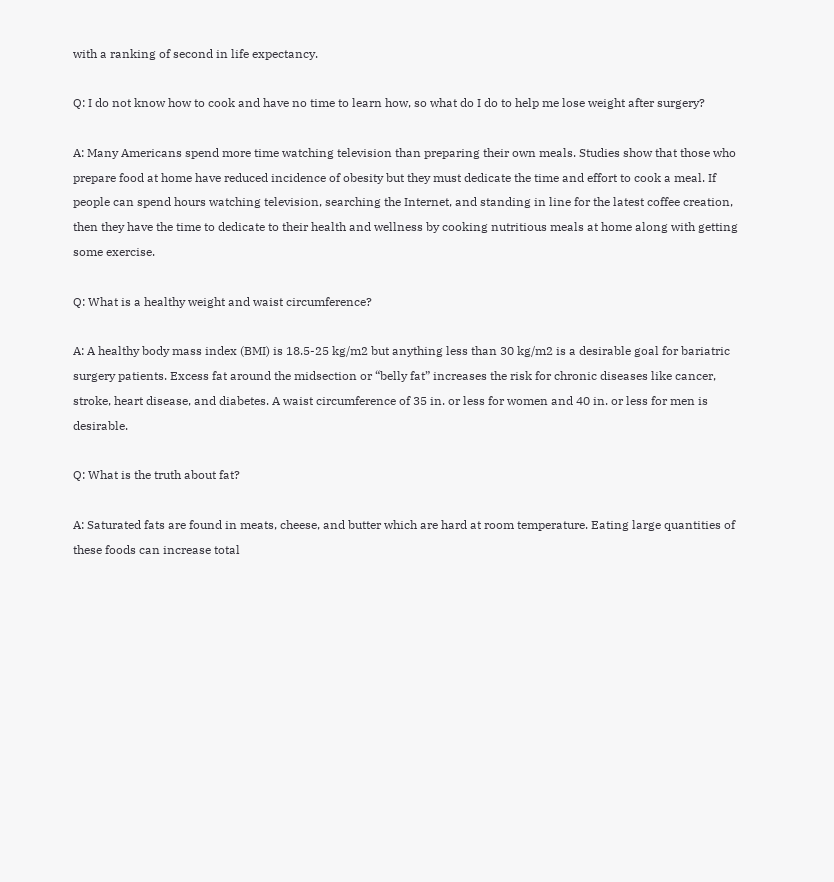with a ranking of second in life expectancy.

Q: I do not know how to cook and have no time to learn how, so what do I do to help me lose weight after surgery?

A: Many Americans spend more time watching television than preparing their own meals. Studies show that those who prepare food at home have reduced incidence of obesity but they must dedicate the time and effort to cook a meal. If people can spend hours watching television, searching the Internet, and standing in line for the latest coffee creation, then they have the time to dedicate to their health and wellness by cooking nutritious meals at home along with getting some exercise.

Q: What is a healthy weight and waist circumference?

A: A healthy body mass index (BMI) is 18.5-25 kg/m2 but anything less than 30 kg/m2 is a desirable goal for bariatric surgery patients. Excess fat around the midsection or “belly fat” increases the risk for chronic diseases like cancer, stroke, heart disease, and diabetes. A waist circumference of 35 in. or less for women and 40 in. or less for men is desirable.

Q: What is the truth about fat?

A: Saturated fats are found in meats, cheese, and butter which are hard at room temperature. Eating large quantities of these foods can increase total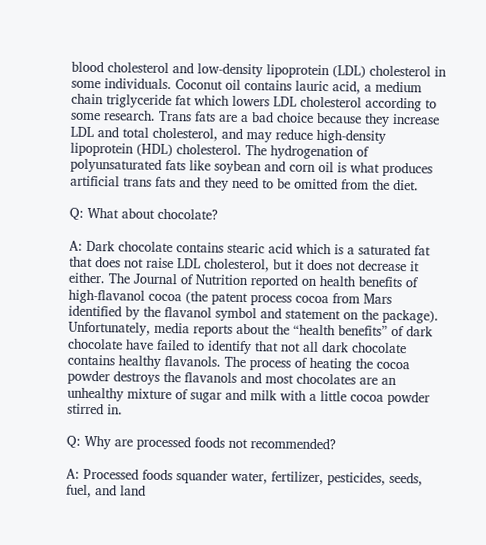blood cholesterol and low-density lipoprotein (LDL) cholesterol in some individuals. Coconut oil contains lauric acid, a medium chain triglyceride fat which lowers LDL cholesterol according to some research. Trans fats are a bad choice because they increase LDL and total cholesterol, and may reduce high-density lipoprotein (HDL) cholesterol. The hydrogenation of polyunsaturated fats like soybean and corn oil is what produces artificial trans fats and they need to be omitted from the diet.

Q: What about chocolate?

A: Dark chocolate contains stearic acid which is a saturated fat that does not raise LDL cholesterol, but it does not decrease it either. The Journal of Nutrition reported on health benefits of high-flavanol cocoa (the patent process cocoa from Mars identified by the flavanol symbol and statement on the package). Unfortunately, media reports about the “health benefits” of dark chocolate have failed to identify that not all dark chocolate contains healthy flavanols. The process of heating the cocoa powder destroys the flavanols and most chocolates are an unhealthy mixture of sugar and milk with a little cocoa powder stirred in.

Q: Why are processed foods not recommended?

A: Processed foods squander water, fertilizer, pesticides, seeds, fuel, and land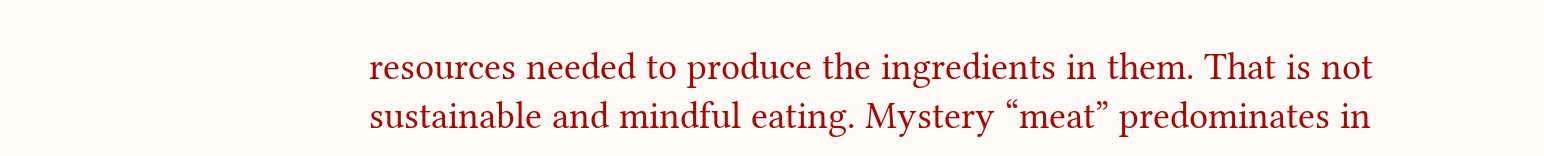resources needed to produce the ingredients in them. That is not sustainable and mindful eating. Mystery “meat” predominates in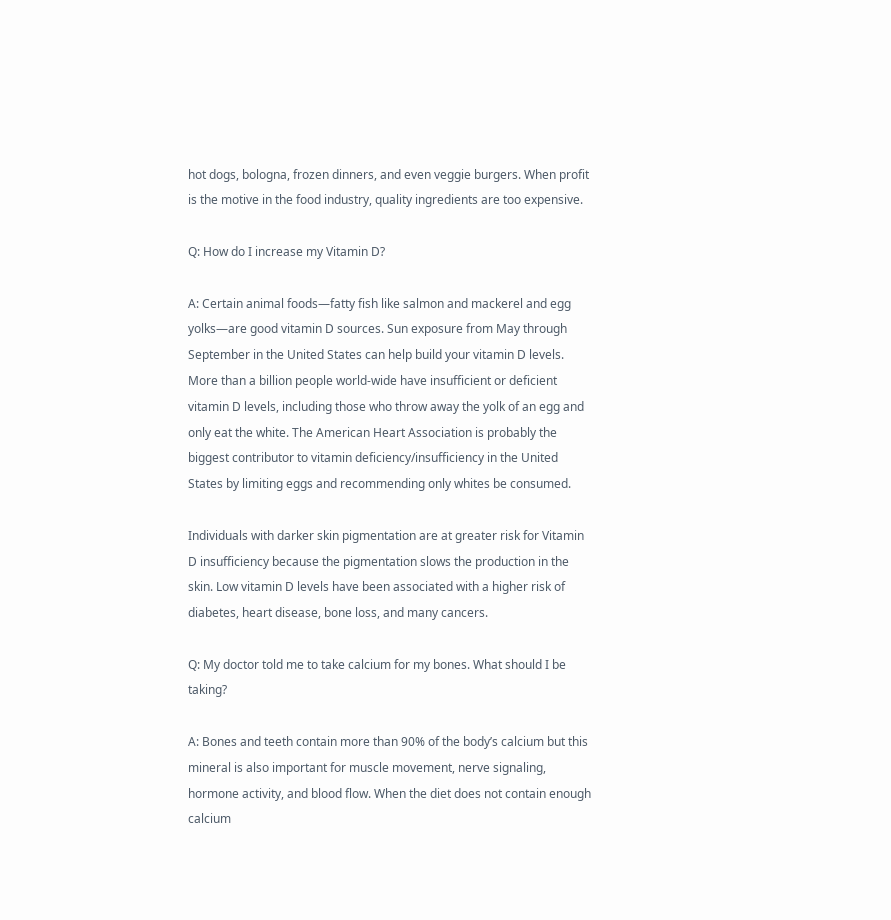hot dogs, bologna, frozen dinners, and even veggie burgers. When profit is the motive in the food industry, quality ingredients are too expensive.

Q: How do I increase my Vitamin D?

A: Certain animal foods—fatty fish like salmon and mackerel and egg yolks—are good vitamin D sources. Sun exposure from May through September in the United States can help build your vitamin D levels. More than a billion people world-wide have insufficient or deficient vitamin D levels, including those who throw away the yolk of an egg and only eat the white. The American Heart Association is probably the biggest contributor to vitamin deficiency/insufficiency in the United States by limiting eggs and recommending only whites be consumed.

Individuals with darker skin pigmentation are at greater risk for Vitamin D insufficiency because the pigmentation slows the production in the skin. Low vitamin D levels have been associated with a higher risk of diabetes, heart disease, bone loss, and many cancers.

Q: My doctor told me to take calcium for my bones. What should I be taking?

A: Bones and teeth contain more than 90% of the body’s calcium but this mineral is also important for muscle movement, nerve signaling, hormone activity, and blood flow. When the diet does not contain enough calcium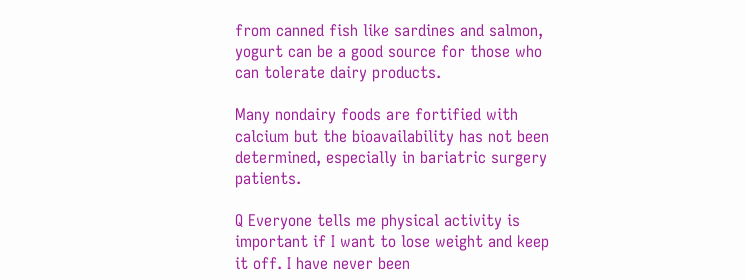from canned fish like sardines and salmon, yogurt can be a good source for those who can tolerate dairy products.

Many nondairy foods are fortified with calcium but the bioavailability has not been determined, especially in bariatric surgery patients.

Q Everyone tells me physical activity is important if I want to lose weight and keep it off. I have never been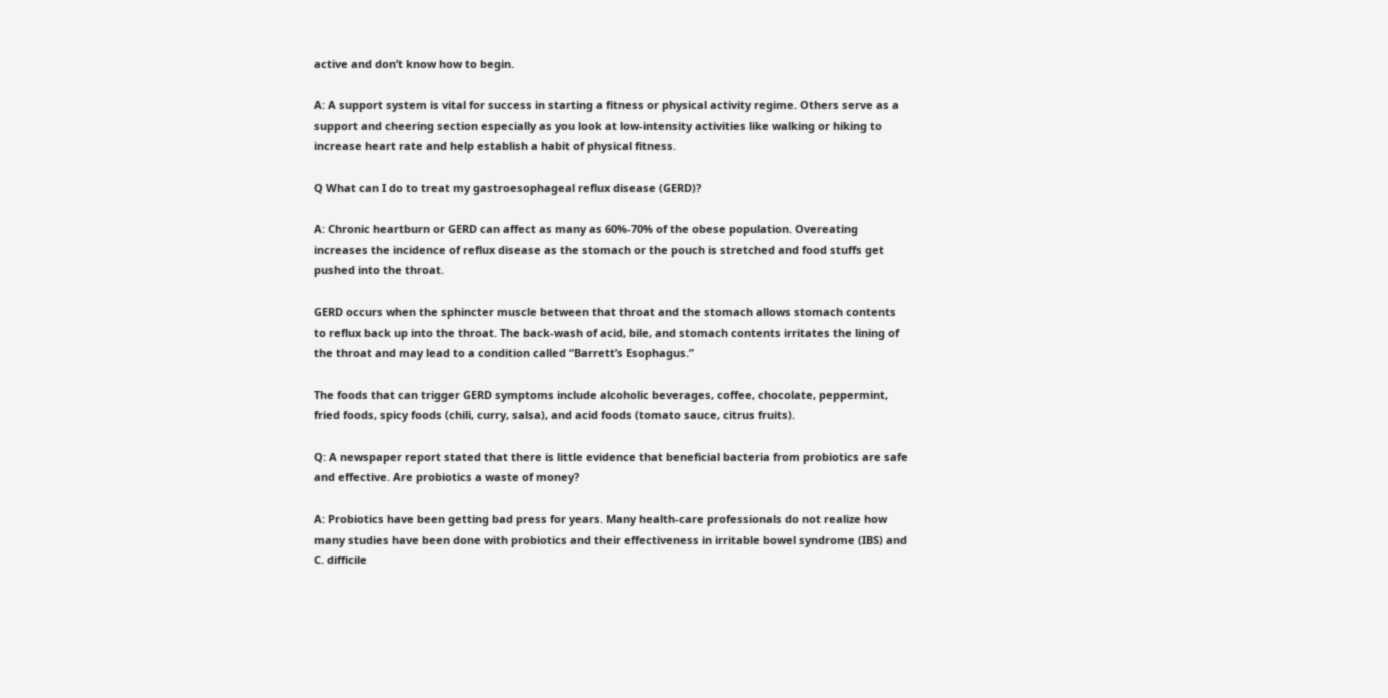active and don’t know how to begin.

A: A support system is vital for success in starting a fitness or physical activity regime. Others serve as a support and cheering section especially as you look at low-intensity activities like walking or hiking to increase heart rate and help establish a habit of physical fitness.

Q What can I do to treat my gastroesophageal reflux disease (GERD)?

A: Chronic heartburn or GERD can affect as many as 60%-70% of the obese population. Overeating increases the incidence of reflux disease as the stomach or the pouch is stretched and food stuffs get pushed into the throat.

GERD occurs when the sphincter muscle between that throat and the stomach allows stomach contents to reflux back up into the throat. The back-wash of acid, bile, and stomach contents irritates the lining of the throat and may lead to a condition called “Barrett’s Esophagus.”

The foods that can trigger GERD symptoms include alcoholic beverages, coffee, chocolate, peppermint, fried foods, spicy foods (chili, curry, salsa), and acid foods (tomato sauce, citrus fruits).

Q: A newspaper report stated that there is little evidence that beneficial bacteria from probiotics are safe and effective. Are probiotics a waste of money?

A: Probiotics have been getting bad press for years. Many health-care professionals do not realize how many studies have been done with probiotics and their effectiveness in irritable bowel syndrome (IBS) and C. difficile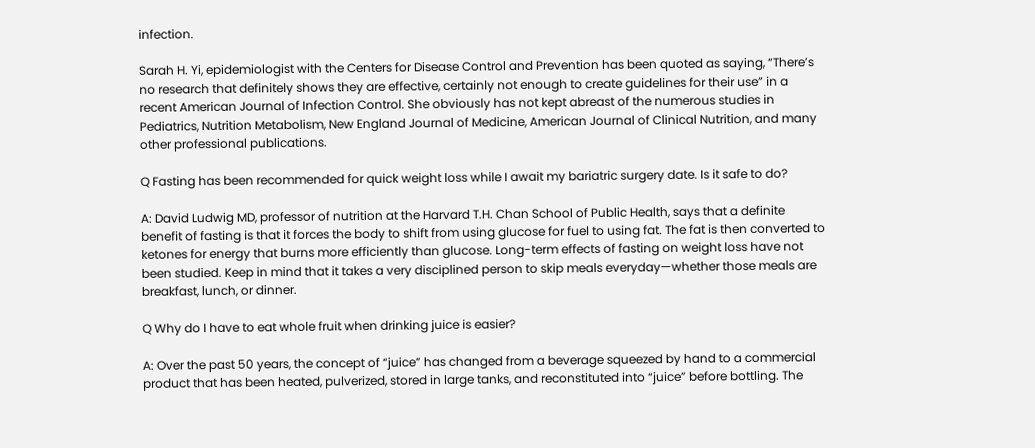infection.

Sarah H. Yi, epidemiologist with the Centers for Disease Control and Prevention has been quoted as saying, “There’s no research that definitely shows they are effective, certainly not enough to create guidelines for their use” in a recent American Journal of Infection Control. She obviously has not kept abreast of the numerous studies in Pediatrics, Nutrition Metabolism, New England Journal of Medicine, American Journal of Clinical Nutrition, and many other professional publications.

Q Fasting has been recommended for quick weight loss while I await my bariatric surgery date. Is it safe to do?

A: David Ludwig MD, professor of nutrition at the Harvard T.H. Chan School of Public Health, says that a definite benefit of fasting is that it forces the body to shift from using glucose for fuel to using fat. The fat is then converted to ketones for energy that burns more efficiently than glucose. Long-term effects of fasting on weight loss have not been studied. Keep in mind that it takes a very disciplined person to skip meals everyday—whether those meals are breakfast, lunch, or dinner.

Q Why do I have to eat whole fruit when drinking juice is easier?

A: Over the past 50 years, the concept of “juice” has changed from a beverage squeezed by hand to a commercial product that has been heated, pulverized, stored in large tanks, and reconstituted into “juice” before bottling. The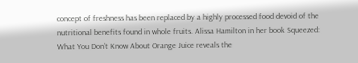concept of freshness has been replaced by a highly processed food devoid of the nutritional benefits found in whole fruits. Alissa Hamilton in her book Squeezed: What You Don’t Know About Orange Juice reveals the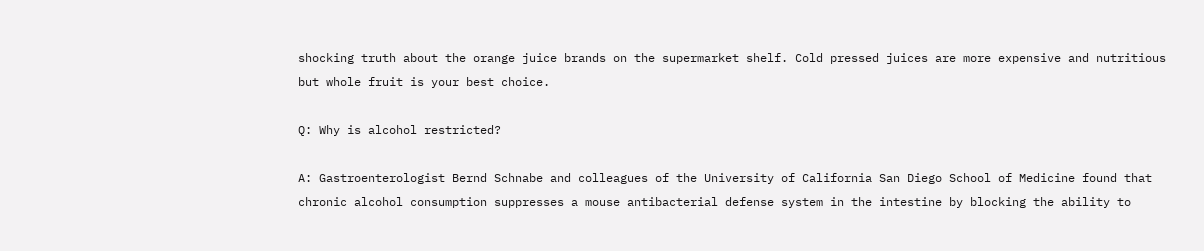shocking truth about the orange juice brands on the supermarket shelf. Cold pressed juices are more expensive and nutritious but whole fruit is your best choice.

Q: Why is alcohol restricted?

A: Gastroenterologist Bernd Schnabe and colleagues of the University of California San Diego School of Medicine found that chronic alcohol consumption suppresses a mouse antibacterial defense system in the intestine by blocking the ability to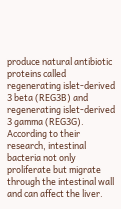produce natural antibiotic proteins called regenerating islet-derived 3 beta (REG3B) and regenerating islet-derived 3 gamma (REG3G). According to their research, intestinal bacteria not only proliferate but migrate through the intestinal wall and can affect the liver.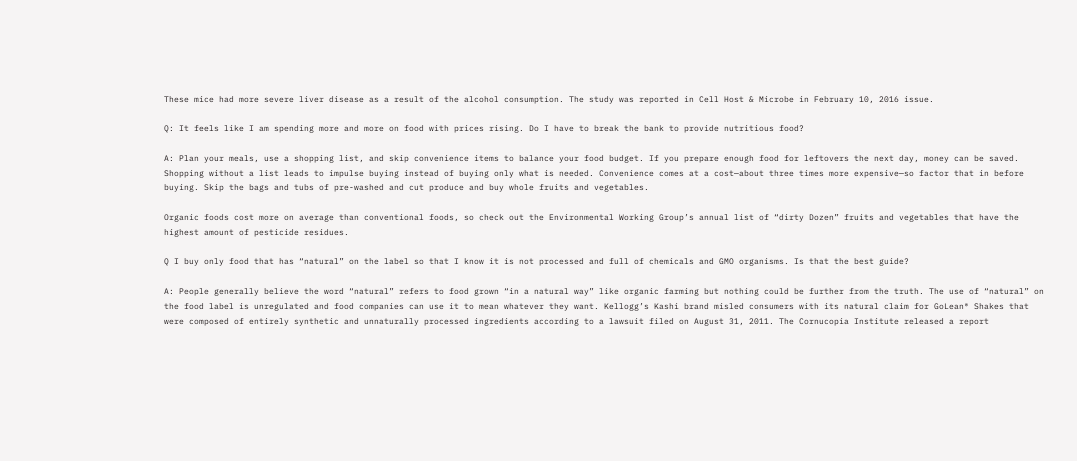These mice had more severe liver disease as a result of the alcohol consumption. The study was reported in Cell Host & Microbe in February 10, 2016 issue.

Q: It feels like I am spending more and more on food with prices rising. Do I have to break the bank to provide nutritious food?

A: Plan your meals, use a shopping list, and skip convenience items to balance your food budget. If you prepare enough food for leftovers the next day, money can be saved. Shopping without a list leads to impulse buying instead of buying only what is needed. Convenience comes at a cost—about three times more expensive—so factor that in before buying. Skip the bags and tubs of pre-washed and cut produce and buy whole fruits and vegetables.

Organic foods cost more on average than conventional foods, so check out the Environmental Working Group’s annual list of “dirty Dozen” fruits and vegetables that have the highest amount of pesticide residues.

Q I buy only food that has “natural” on the label so that I know it is not processed and full of chemicals and GMO organisms. Is that the best guide?

A: People generally believe the word “natural” refers to food grown “in a natural way” like organic farming but nothing could be further from the truth. The use of “natural” on the food label is unregulated and food companies can use it to mean whatever they want. Kellogg’s Kashi brand misled consumers with its natural claim for GoLean® Shakes that were composed of entirely synthetic and unnaturally processed ingredients according to a lawsuit filed on August 31, 2011. The Cornucopia Institute released a report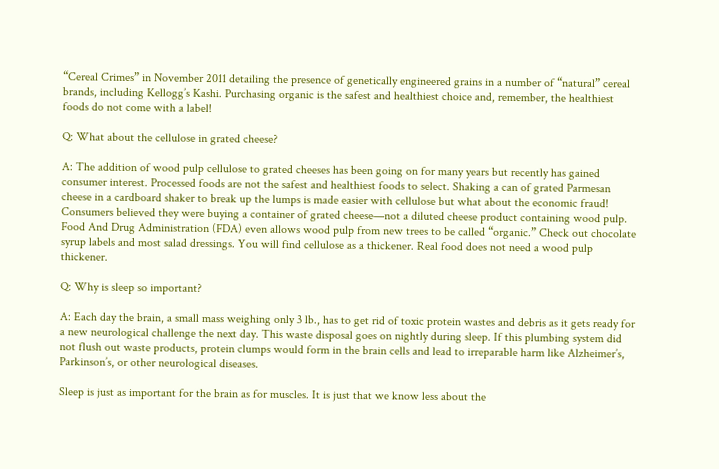“Cereal Crimes” in November 2011 detailing the presence of genetically engineered grains in a number of “natural” cereal brands, including Kellogg’s Kashi. Purchasing organic is the safest and healthiest choice and, remember, the healthiest foods do not come with a label!

Q: What about the cellulose in grated cheese?

A: The addition of wood pulp cellulose to grated cheeses has been going on for many years but recently has gained consumer interest. Processed foods are not the safest and healthiest foods to select. Shaking a can of grated Parmesan cheese in a cardboard shaker to break up the lumps is made easier with cellulose but what about the economic fraud! Consumers believed they were buying a container of grated cheese—not a diluted cheese product containing wood pulp. Food And Drug Administration (FDA) even allows wood pulp from new trees to be called “organic.” Check out chocolate syrup labels and most salad dressings. You will find cellulose as a thickener. Real food does not need a wood pulp thickener.

Q: Why is sleep so important?

A: Each day the brain, a small mass weighing only 3 lb., has to get rid of toxic protein wastes and debris as it gets ready for a new neurological challenge the next day. This waste disposal goes on nightly during sleep. If this plumbing system did not flush out waste products, protein clumps would form in the brain cells and lead to irreparable harm like Alzheimer’s, Parkinson’s, or other neurological diseases.

Sleep is just as important for the brain as for muscles. It is just that we know less about the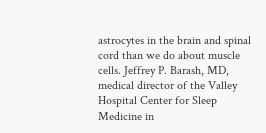astrocytes in the brain and spinal cord than we do about muscle cells. Jeffrey P. Barash, MD, medical director of the Valley Hospital Center for Sleep Medicine in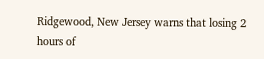Ridgewood, New Jersey warns that losing 2 hours of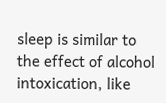sleep is similar to the effect of alcohol intoxication, like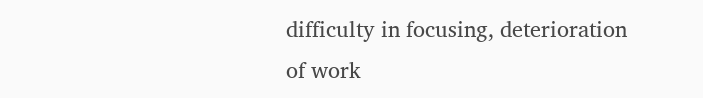difficulty in focusing, deterioration of work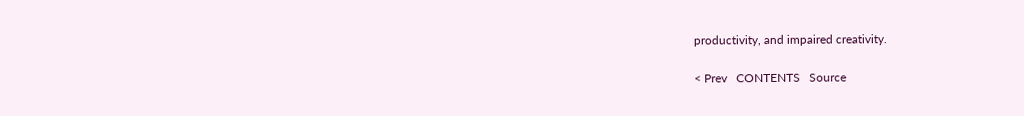productivity, and impaired creativity.

< Prev   CONTENTS   Source